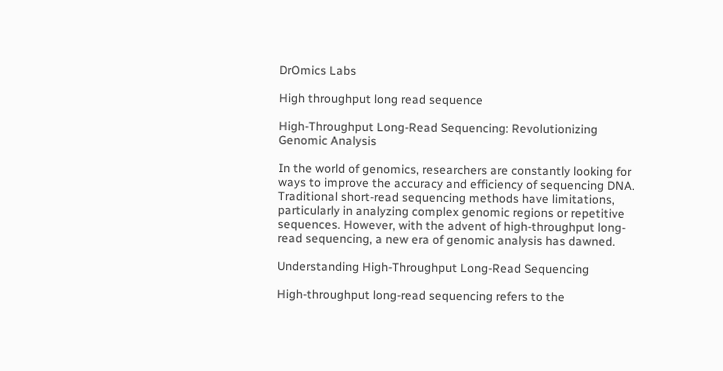DrOmics Labs

High throughput long read sequence

High-Throughput Long-Read Sequencing: Revolutionizing Genomic Analysis

In the world of genomics, researchers are constantly looking for ways to improve the accuracy and efficiency of sequencing DNA. Traditional short-read sequencing methods have limitations, particularly in analyzing complex genomic regions or repetitive sequences. However, with the advent of high-throughput long-read sequencing, a new era of genomic analysis has dawned.

Understanding High-Throughput Long-Read Sequencing

High-throughput long-read sequencing refers to the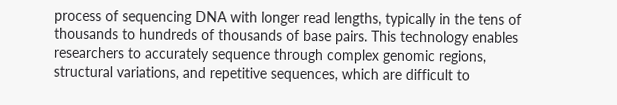process of sequencing DNA with longer read lengths, typically in the tens of thousands to hundreds of thousands of base pairs. This technology enables researchers to accurately sequence through complex genomic regions, structural variations, and repetitive sequences, which are difficult to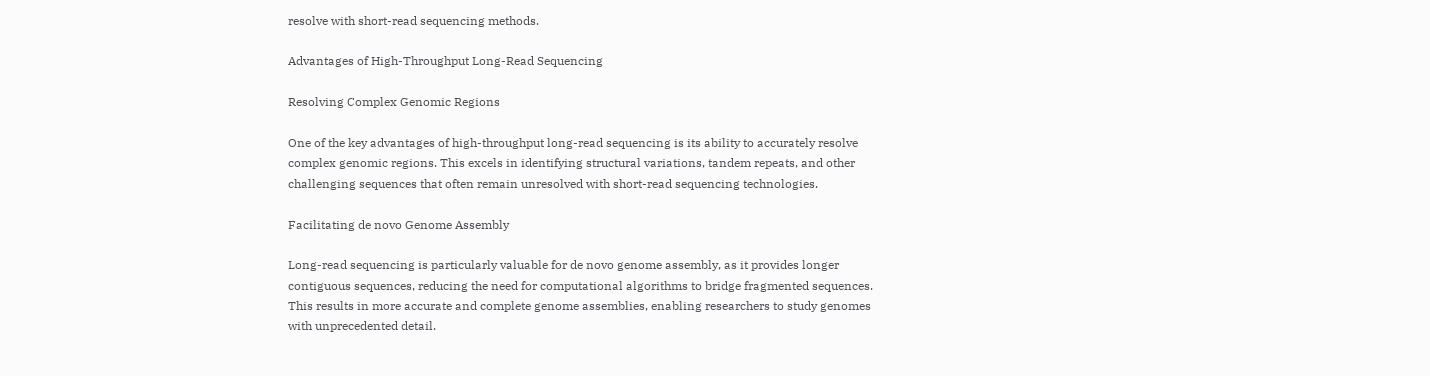resolve with short-read sequencing methods.

Advantages of High-Throughput Long-Read Sequencing

Resolving Complex Genomic Regions

One of the key advantages of high-throughput long-read sequencing is its ability to accurately resolve complex genomic regions. This excels in identifying structural variations, tandem repeats, and other challenging sequences that often remain unresolved with short-read sequencing technologies.

Facilitating de novo Genome Assembly

Long-read sequencing is particularly valuable for de novo genome assembly, as it provides longer contiguous sequences, reducing the need for computational algorithms to bridge fragmented sequences. This results in more accurate and complete genome assemblies, enabling researchers to study genomes with unprecedented detail.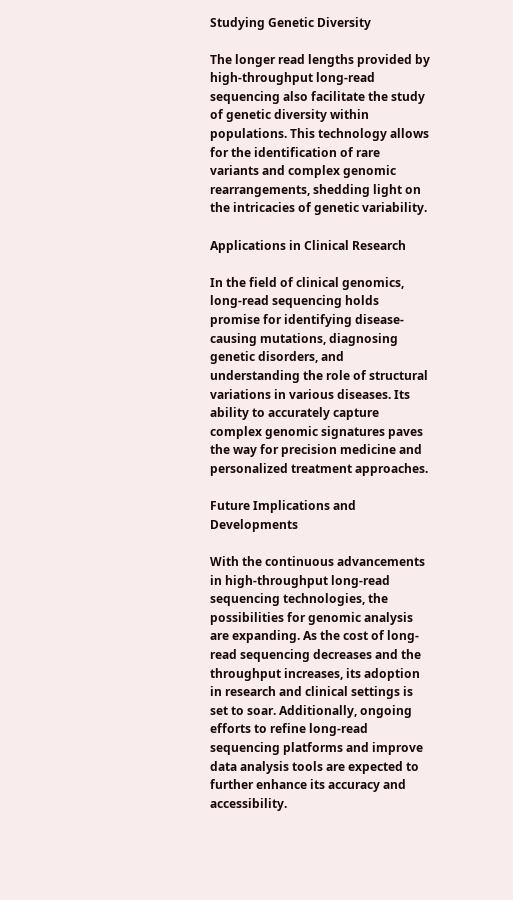Studying Genetic Diversity

The longer read lengths provided by high-throughput long-read sequencing also facilitate the study of genetic diversity within populations. This technology allows for the identification of rare variants and complex genomic rearrangements, shedding light on the intricacies of genetic variability.

Applications in Clinical Research

In the field of clinical genomics, long-read sequencing holds promise for identifying disease-causing mutations, diagnosing genetic disorders, and understanding the role of structural variations in various diseases. Its ability to accurately capture complex genomic signatures paves the way for precision medicine and personalized treatment approaches.

Future Implications and Developments

With the continuous advancements in high-throughput long-read sequencing technologies, the possibilities for genomic analysis are expanding. As the cost of long-read sequencing decreases and the throughput increases, its adoption in research and clinical settings is set to soar. Additionally, ongoing efforts to refine long-read sequencing platforms and improve data analysis tools are expected to further enhance its accuracy and accessibility.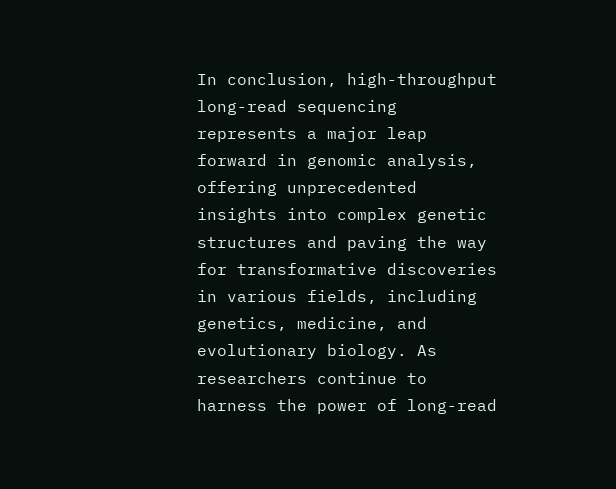In conclusion, high-throughput long-read sequencing represents a major leap forward in genomic analysis, offering unprecedented insights into complex genetic structures and paving the way for transformative discoveries in various fields, including genetics, medicine, and evolutionary biology. As researchers continue to harness the power of long-read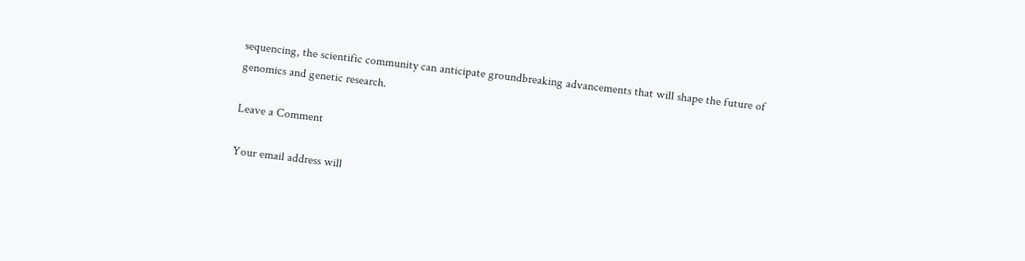sequencing, the scientific community can anticipate groundbreaking advancements that will shape the future of genomics and genetic research.

Leave a Comment

Your email address will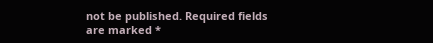not be published. Required fields are marked *